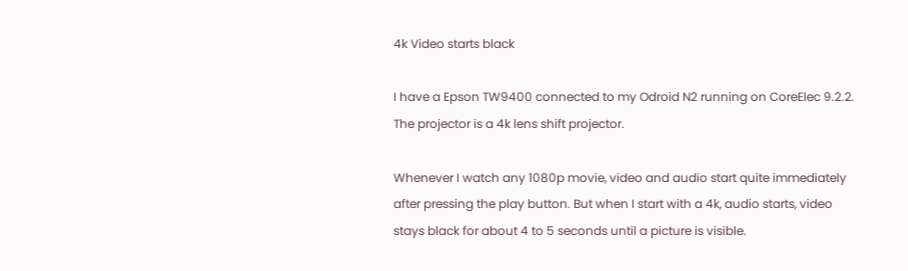4k Video starts black

I have a Epson TW9400 connected to my Odroid N2 running on CoreElec 9.2.2. The projector is a 4k lens shift projector.

Whenever I watch any 1080p movie, video and audio start quite immediately after pressing the play button. But when I start with a 4k, audio starts, video stays black for about 4 to 5 seconds until a picture is visible.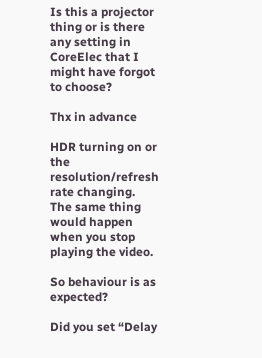Is this a projector thing or is there any setting in CoreElec that I might have forgot to choose?

Thx in advance

HDR turning on or the resolution/refresh rate changing.
The same thing would happen when you stop playing the video.

So behaviour is as expected?

Did you set “Delay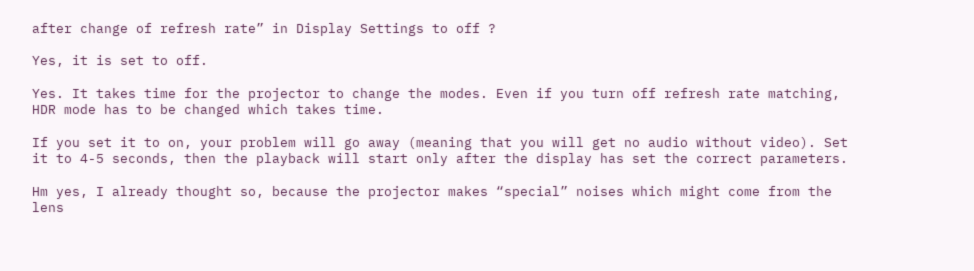after change of refresh rate” in Display Settings to off ?

Yes, it is set to off.

Yes. It takes time for the projector to change the modes. Even if you turn off refresh rate matching, HDR mode has to be changed which takes time.

If you set it to on, your problem will go away (meaning that you will get no audio without video). Set it to 4-5 seconds, then the playback will start only after the display has set the correct parameters.

Hm yes, I already thought so, because the projector makes “special” noises which might come from the lens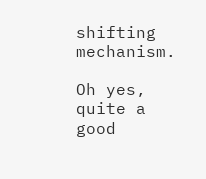shifting mechanism.

Oh yes, quite a good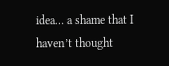idea… a shame that I haven’t thought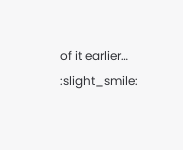of it earlier… :slight_smile: